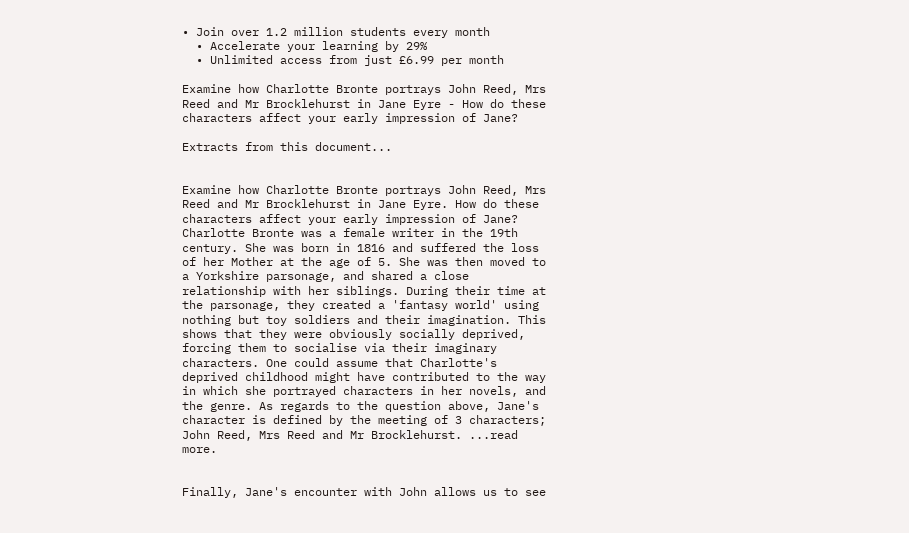• Join over 1.2 million students every month
  • Accelerate your learning by 29%
  • Unlimited access from just £6.99 per month

Examine how Charlotte Bronte portrays John Reed, Mrs Reed and Mr Brocklehurst in Jane Eyre - How do these characters affect your early impression of Jane?

Extracts from this document...


Examine how Charlotte Bronte portrays John Reed, Mrs Reed and Mr Brocklehurst in Jane Eyre. How do these characters affect your early impression of Jane? Charlotte Bronte was a female writer in the 19th century. She was born in 1816 and suffered the loss of her Mother at the age of 5. She was then moved to a Yorkshire parsonage, and shared a close relationship with her siblings. During their time at the parsonage, they created a 'fantasy world' using nothing but toy soldiers and their imagination. This shows that they were obviously socially deprived, forcing them to socialise via their imaginary characters. One could assume that Charlotte's deprived childhood might have contributed to the way in which she portrayed characters in her novels, and the genre. As regards to the question above, Jane's character is defined by the meeting of 3 characters; John Reed, Mrs Reed and Mr Brocklehurst. ...read more.


Finally, Jane's encounter with John allows us to see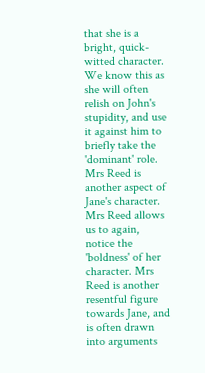that she is a bright, quick-witted character. We know this as she will often relish on John's stupidity, and use it against him to briefly take the 'dominant' role. Mrs Reed is another aspect of Jane's character. Mrs Reed allows us to again, notice the 'boldness' of her character. Mrs Reed is another resentful figure towards Jane, and is often drawn into arguments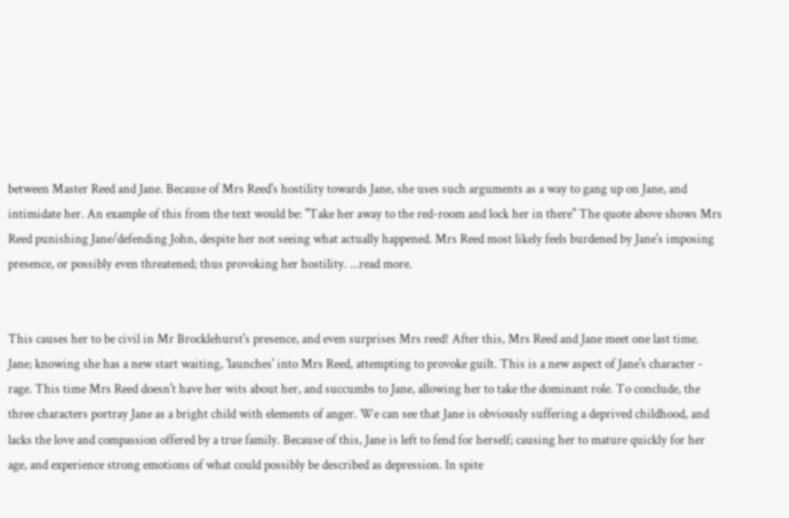between Master Reed and Jane. Because of Mrs Reed's hostility towards Jane, she uses such arguments as a way to gang up on Jane, and intimidate her. An example of this from the text would be: "Take her away to the red-room and lock her in there" The quote above shows Mrs Reed punishing Jane/defending John, despite her not seeing what actually happened. Mrs Reed most likely feels burdened by Jane's imposing presence, or possibly even threatened; thus provoking her hostility. ...read more.


This causes her to be civil in Mr Brocklehurst's presence, and even surprises Mrs reed! After this, Mrs Reed and Jane meet one last time. Jane; knowing she has a new start waiting, 'launches' into Mrs Reed, attempting to provoke guilt. This is a new aspect of Jane's character - rage. This time Mrs Reed doesn't have her wits about her, and succumbs to Jane, allowing her to take the dominant role. To conclude, the three characters portray Jane as a bright child with elements of anger. We can see that Jane is obviously suffering a deprived childhood, and lacks the love and compassion offered by a true family. Because of this, Jane is left to fend for herself; causing her to mature quickly for her age, and experience strong emotions of what could possibly be described as depression. In spite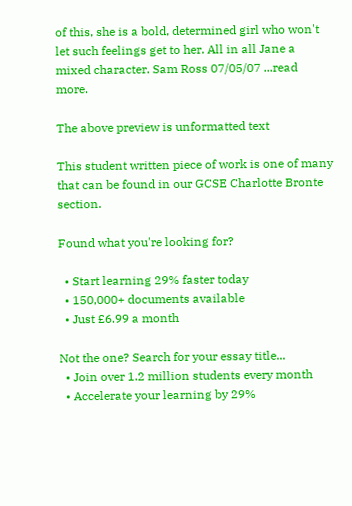of this, she is a bold, determined girl who won't let such feelings get to her. All in all Jane a mixed character. Sam Ross 07/05/07 ...read more.

The above preview is unformatted text

This student written piece of work is one of many that can be found in our GCSE Charlotte Bronte section.

Found what you're looking for?

  • Start learning 29% faster today
  • 150,000+ documents available
  • Just £6.99 a month

Not the one? Search for your essay title...
  • Join over 1.2 million students every month
  • Accelerate your learning by 29%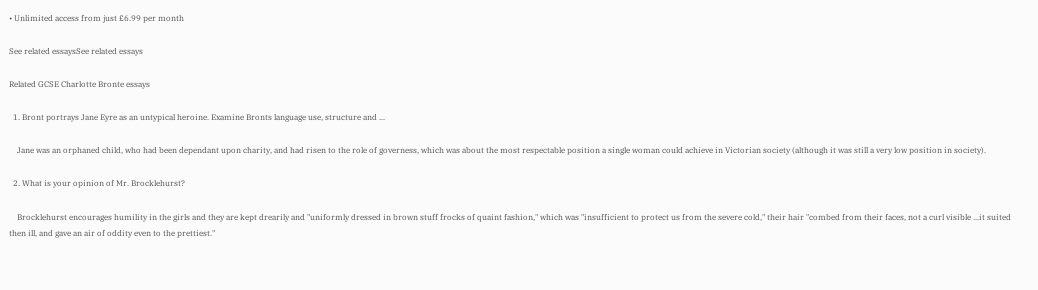• Unlimited access from just £6.99 per month

See related essaysSee related essays

Related GCSE Charlotte Bronte essays

  1. Bront portrays Jane Eyre as an untypical heroine. Examine Bronts language use, structure and ...

    Jane was an orphaned child, who had been dependant upon charity, and had risen to the role of governess, which was about the most respectable position a single woman could achieve in Victorian society (although it was still a very low position in society).

  2. What is your opinion of Mr. Brocklehurst?

    Brocklehurst encourages humility in the girls and they are kept drearily and "uniformly dressed in brown stuff frocks of quaint fashion," which was "insufficient to protect us from the severe cold," their hair "combed from their faces, not a curl visible ...it suited then ill, and gave an air of oddity even to the prettiest."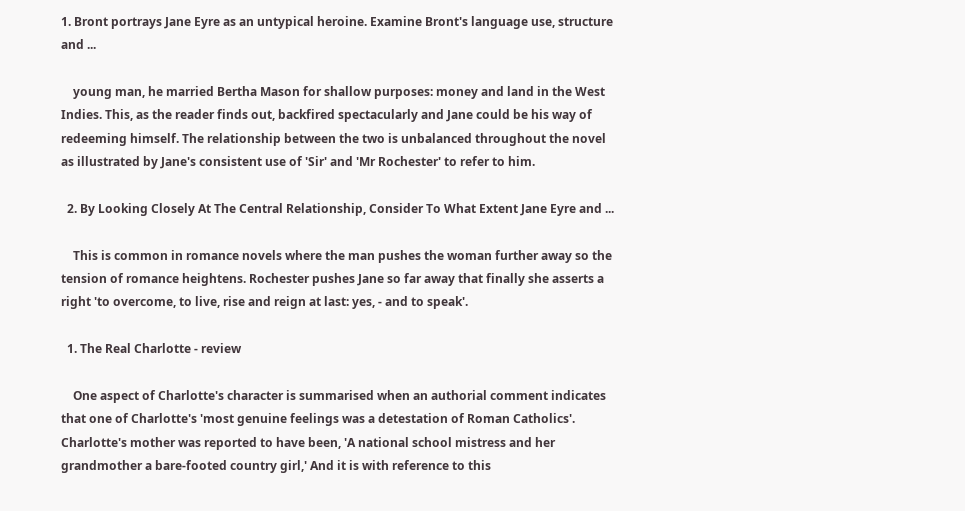1. Bront portrays Jane Eyre as an untypical heroine. Examine Bront's language use, structure and ...

    young man, he married Bertha Mason for shallow purposes: money and land in the West Indies. This, as the reader finds out, backfired spectacularly and Jane could be his way of redeeming himself. The relationship between the two is unbalanced throughout the novel as illustrated by Jane's consistent use of 'Sir' and 'Mr Rochester' to refer to him.

  2. By Looking Closely At The Central Relationship, Consider To What Extent Jane Eyre and ...

    This is common in romance novels where the man pushes the woman further away so the tension of romance heightens. Rochester pushes Jane so far away that finally she asserts a right 'to overcome, to live, rise and reign at last: yes, - and to speak'.

  1. The Real Charlotte - review

    One aspect of Charlotte's character is summarised when an authorial comment indicates that one of Charlotte's 'most genuine feelings was a detestation of Roman Catholics'. Charlotte's mother was reported to have been, 'A national school mistress and her grandmother a bare-footed country girl,' And it is with reference to this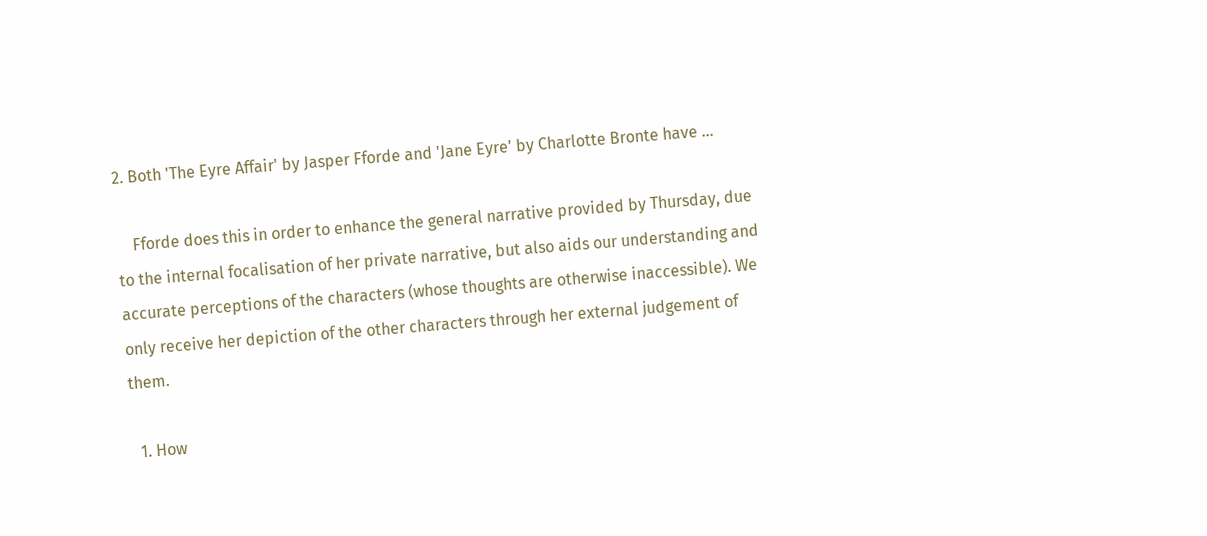2. Both 'The Eyre Affair' by Jasper Fforde and 'Jane Eyre' by Charlotte Bronte have ...

    Fforde does this in order to enhance the general narrative provided by Thursday, due to the internal focalisation of her private narrative, but also aids our understanding and accurate perceptions of the characters (whose thoughts are otherwise inaccessible). We only receive her depiction of the other characters through her external judgement of them.

  1. How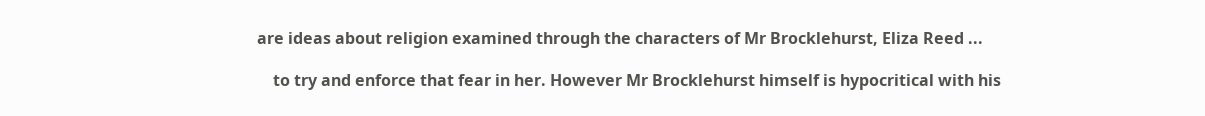are ideas about religion examined through the characters of Mr Brocklehurst, Eliza Reed ...

    to try and enforce that fear in her. However Mr Brocklehurst himself is hypocritical with his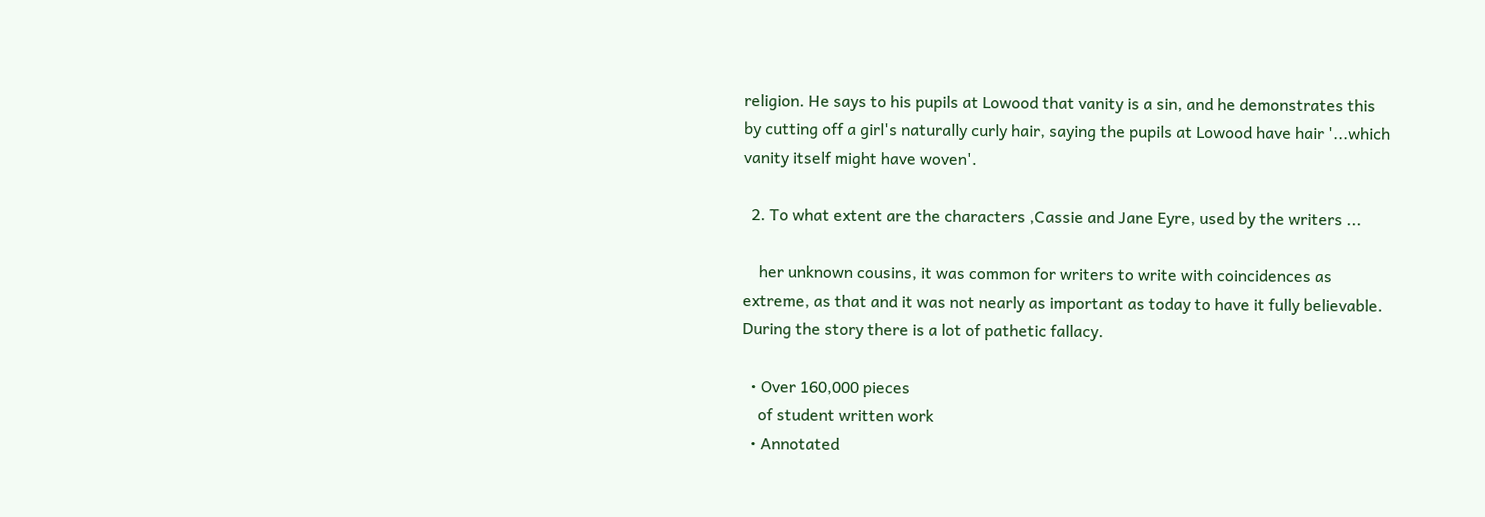religion. He says to his pupils at Lowood that vanity is a sin, and he demonstrates this by cutting off a girl's naturally curly hair, saying the pupils at Lowood have hair '...which vanity itself might have woven'.

  2. To what extent are the characters ,Cassie and Jane Eyre, used by the writers ...

    her unknown cousins, it was common for writers to write with coincidences as extreme, as that and it was not nearly as important as today to have it fully believable. During the story there is a lot of pathetic fallacy.

  • Over 160,000 pieces
    of student written work
  • Annotated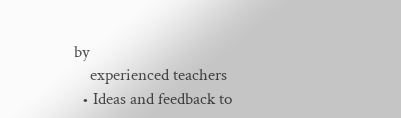by
    experienced teachers
  • Ideas and feedback to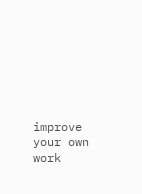improve your own work